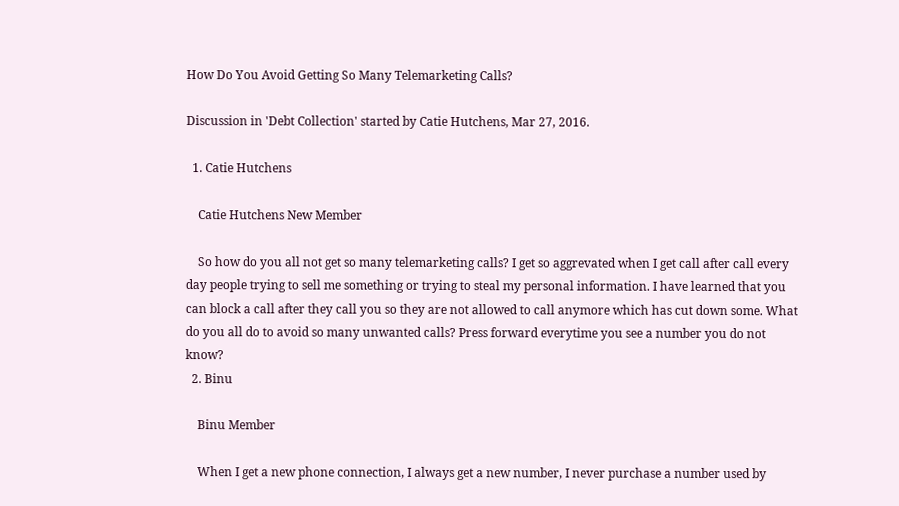How Do You Avoid Getting So Many Telemarketing Calls?

Discussion in 'Debt Collection' started by Catie Hutchens, Mar 27, 2016.

  1. Catie Hutchens

    Catie Hutchens New Member

    So how do you all not get so many telemarketing calls? I get so aggrevated when I get call after call every day people trying to sell me something or trying to steal my personal information. I have learned that you can block a call after they call you so they are not allowed to call anymore which has cut down some. What do you all do to avoid so many unwanted calls? Press forward everytime you see a number you do not know?
  2. Binu

    Binu Member

    When I get a new phone connection, I always get a new number, I never purchase a number used by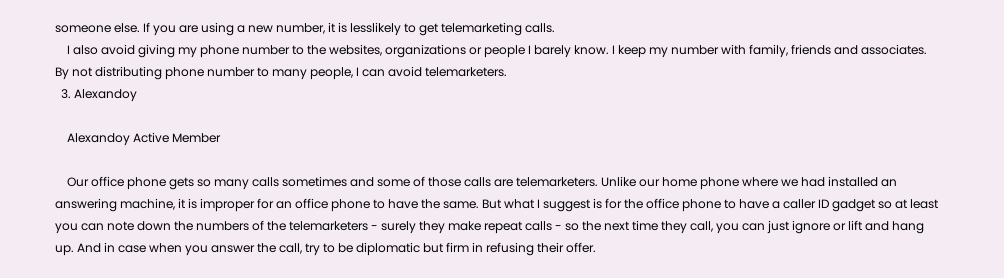someone else. If you are using a new number, it is lesslikely to get telemarketing calls.
    I also avoid giving my phone number to the websites, organizations or people I barely know. I keep my number with family, friends and associates. By not distributing phone number to many people, I can avoid telemarketers.
  3. Alexandoy

    Alexandoy Active Member

    Our office phone gets so many calls sometimes and some of those calls are telemarketers. Unlike our home phone where we had installed an answering machine, it is improper for an office phone to have the same. But what I suggest is for the office phone to have a caller ID gadget so at least you can note down the numbers of the telemarketers - surely they make repeat calls - so the next time they call, you can just ignore or lift and hang up. And in case when you answer the call, try to be diplomatic but firm in refusing their offer.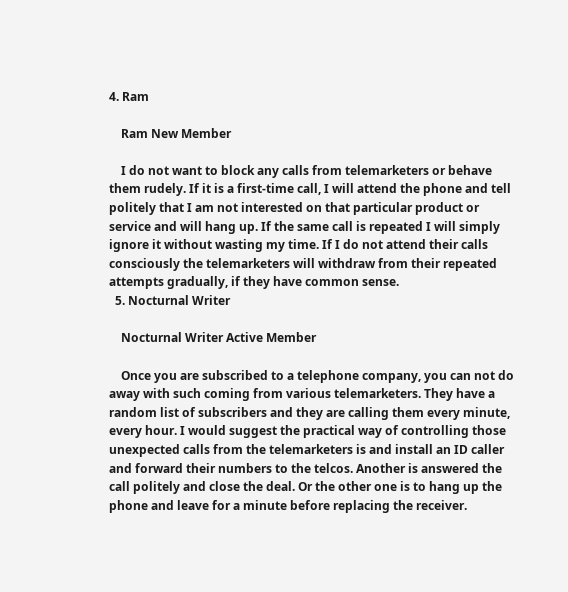4. Ram

    Ram New Member

    I do not want to block any calls from telemarketers or behave them rudely. If it is a first-time call, I will attend the phone and tell politely that I am not interested on that particular product or service and will hang up. If the same call is repeated I will simply ignore it without wasting my time. If I do not attend their calls consciously the telemarketers will withdraw from their repeated attempts gradually, if they have common sense.
  5. Nocturnal Writer

    Nocturnal Writer Active Member

    Once you are subscribed to a telephone company, you can not do away with such coming from various telemarketers. They have a random list of subscribers and they are calling them every minute, every hour. I would suggest the practical way of controlling those unexpected calls from the telemarketers is and install an ID caller and forward their numbers to the telcos. Another is answered the call politely and close the deal. Or the other one is to hang up the phone and leave for a minute before replacing the receiver.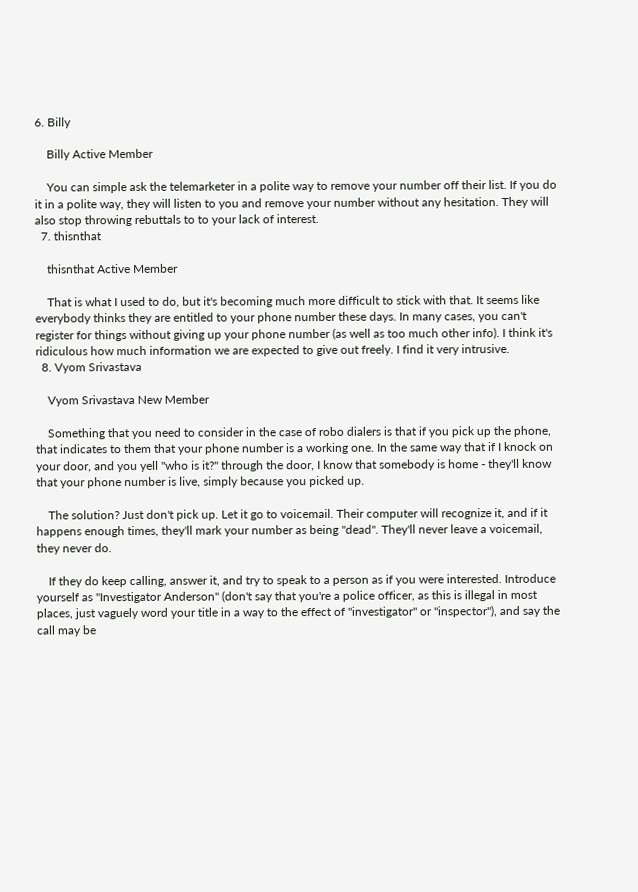6. Billy

    Billy Active Member

    You can simple ask the telemarketer in a polite way to remove your number off their list. If you do it in a polite way, they will listen to you and remove your number without any hesitation. They will also stop throwing rebuttals to to your lack of interest.
  7. thisnthat

    thisnthat Active Member

    That is what I used to do, but it's becoming much more difficult to stick with that. It seems like everybody thinks they are entitled to your phone number these days. In many cases, you can't register for things without giving up your phone number (as well as too much other info). I think it's ridiculous how much information we are expected to give out freely. I find it very intrusive.
  8. Vyom Srivastava

    Vyom Srivastava New Member

    Something that you need to consider in the case of robo dialers is that if you pick up the phone, that indicates to them that your phone number is a working one. In the same way that if I knock on your door, and you yell "who is it?" through the door, I know that somebody is home - they'll know that your phone number is live, simply because you picked up.

    The solution? Just don't pick up. Let it go to voicemail. Their computer will recognize it, and if it happens enough times, they'll mark your number as being "dead". They'll never leave a voicemail, they never do.

    If they do keep calling, answer it, and try to speak to a person as if you were interested. Introduce yourself as "Investigator Anderson" (don't say that you're a police officer, as this is illegal in most places, just vaguely word your title in a way to the effect of "investigator" or "inspector"), and say the call may be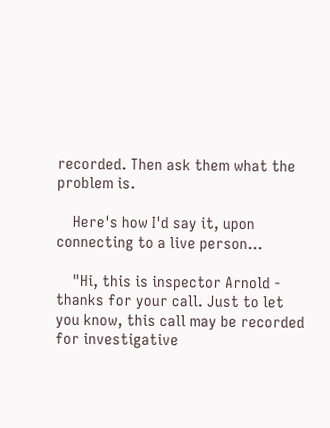recorded. Then ask them what the problem is.

    Here's how I'd say it, upon connecting to a live person...

    "Hi, this is inspector Arnold - thanks for your call. Just to let you know, this call may be recorded for investigative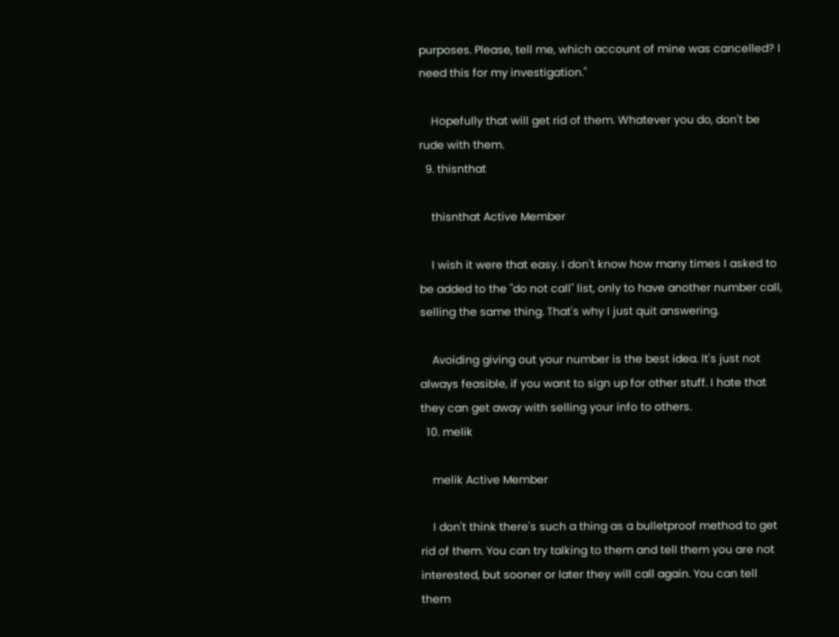purposes. Please, tell me, which account of mine was cancelled? I need this for my investigation."

    Hopefully that will get rid of them. Whatever you do, don't be rude with them.
  9. thisnthat

    thisnthat Active Member

    I wish it were that easy. I don't know how many times I asked to be added to the "do not call" list, only to have another number call, selling the same thing. That's why I just quit answering.

    Avoiding giving out your number is the best idea. It's just not always feasible, if you want to sign up for other stuff. I hate that they can get away with selling your info to others.
  10. melik

    melik Active Member

    I don't think there's such a thing as a bulletproof method to get rid of them. You can try talking to them and tell them you are not interested, but sooner or later they will call again. You can tell them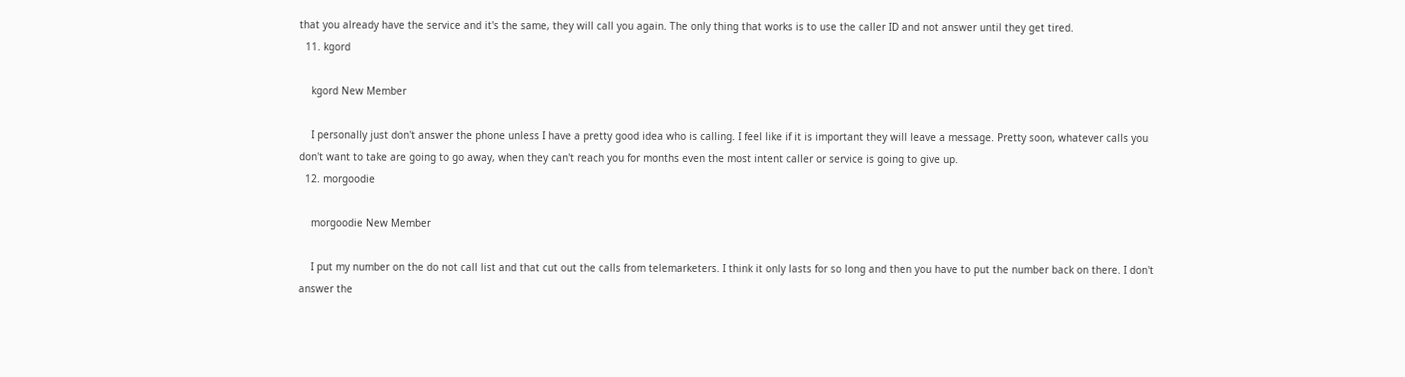that you already have the service and it's the same, they will call you again. The only thing that works is to use the caller ID and not answer until they get tired.
  11. kgord

    kgord New Member

    I personally just don't answer the phone unless I have a pretty good idea who is calling. I feel like if it is important they will leave a message. Pretty soon, whatever calls you don't want to take are going to go away, when they can't reach you for months even the most intent caller or service is going to give up.
  12. morgoodie

    morgoodie New Member

    I put my number on the do not call list and that cut out the calls from telemarketers. I think it only lasts for so long and then you have to put the number back on there. I don't answer the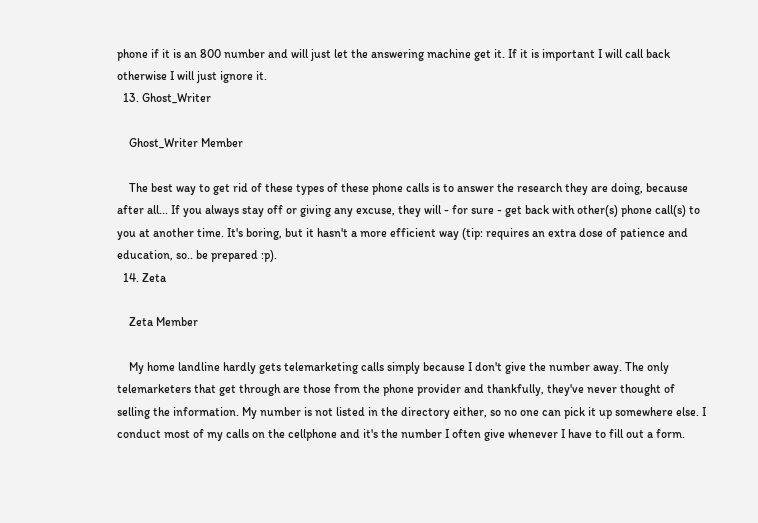phone if it is an 800 number and will just let the answering machine get it. If it is important I will call back otherwise I will just ignore it.
  13. Ghost_Writer

    Ghost_Writer Member

    The best way to get rid of these types of these phone calls is to answer the research they are doing, because after all... If you always stay off or giving any excuse, they will - for sure - get back with other(s) phone call(s) to you at another time. It's boring, but it hasn't a more efficient way (tip: requires an extra dose of patience and education, so.. be prepared :p).
  14. Zeta

    Zeta Member

    My home landline hardly gets telemarketing calls simply because I don't give the number away. The only telemarketers that get through are those from the phone provider and thankfully, they've never thought of selling the information. My number is not listed in the directory either, so no one can pick it up somewhere else. I conduct most of my calls on the cellphone and it's the number I often give whenever I have to fill out a form.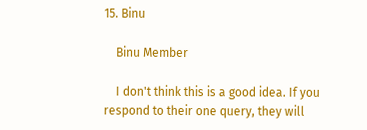15. Binu

    Binu Member

    I don't think this is a good idea. If you respond to their one query, they will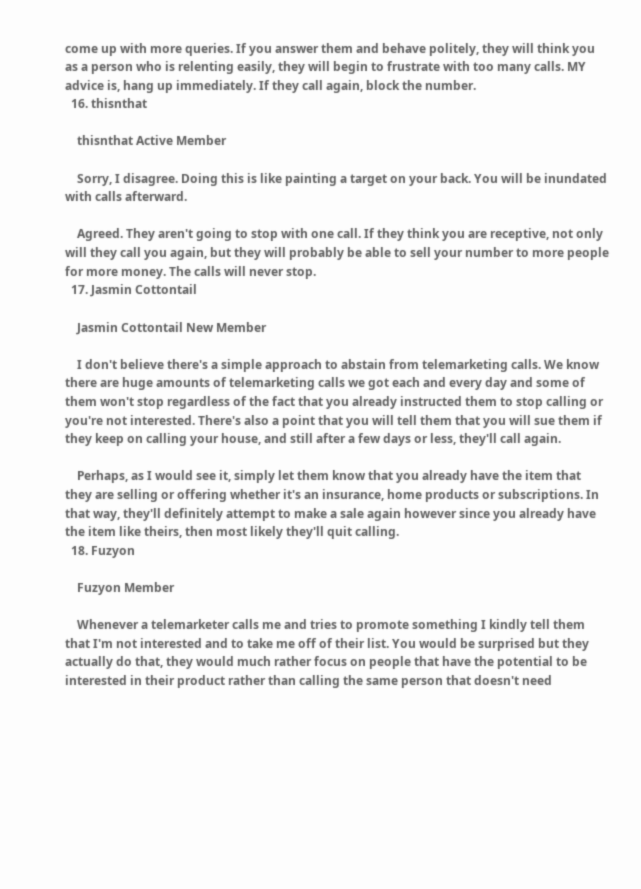come up with more queries. If you answer them and behave politely, they will think you as a person who is relenting easily, they will begin to frustrate with too many calls. MY advice is, hang up immediately. If they call again, block the number.
  16. thisnthat

    thisnthat Active Member

    Sorry, I disagree. Doing this is like painting a target on your back. You will be inundated with calls afterward.

    Agreed. They aren't going to stop with one call. If they think you are receptive, not only will they call you again, but they will probably be able to sell your number to more people for more money. The calls will never stop.
  17. Jasmin Cottontail

    Jasmin Cottontail New Member

    I don't believe there's a simple approach to abstain from telemarketing calls. We know there are huge amounts of telemarketing calls we got each and every day and some of them won't stop regardless of the fact that you already instructed them to stop calling or you're not interested. There's also a point that you will tell them that you will sue them if they keep on calling your house, and still after a few days or less, they'll call again.

    Perhaps, as I would see it, simply let them know that you already have the item that they are selling or offering whether it's an insurance, home products or subscriptions. In that way, they'll definitely attempt to make a sale again however since you already have the item like theirs, then most likely they'll quit calling.
  18. Fuzyon

    Fuzyon Member

    Whenever a telemarketer calls me and tries to promote something I kindly tell them that I'm not interested and to take me off of their list. You would be surprised but they actually do that, they would much rather focus on people that have the potential to be interested in their product rather than calling the same person that doesn't need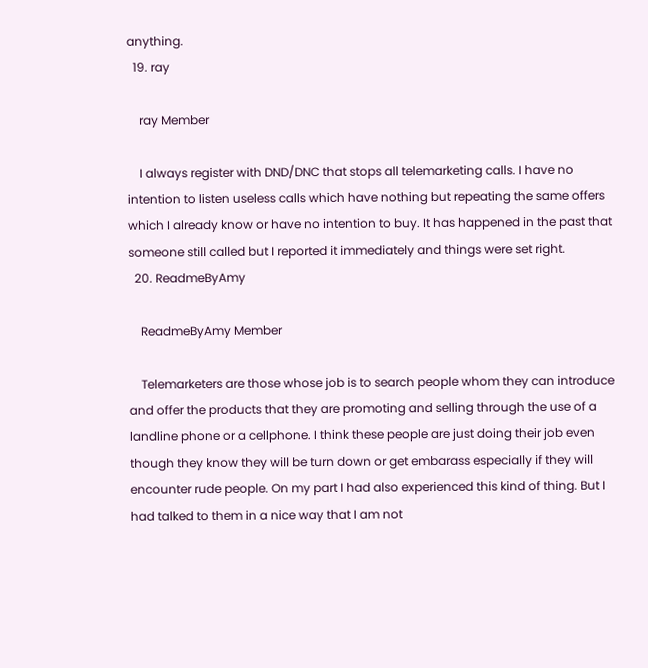anything.
  19. ray

    ray Member

    I always register with DND/DNC that stops all telemarketing calls. I have no intention to listen useless calls which have nothing but repeating the same offers which I already know or have no intention to buy. It has happened in the past that someone still called but I reported it immediately and things were set right.
  20. ReadmeByAmy

    ReadmeByAmy Member

    Telemarketers are those whose job is to search people whom they can introduce and offer the products that they are promoting and selling through the use of a landline phone or a cellphone. I think these people are just doing their job even though they know they will be turn down or get embarass especially if they will encounter rude people. On my part I had also experienced this kind of thing. But I had talked to them in a nice way that I am not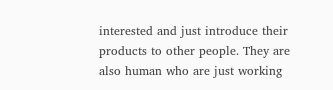interested and just introduce their products to other people. They are also human who are just working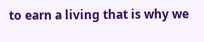to earn a living that is why we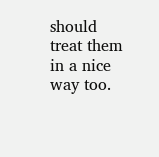should treat them in a nice way too.